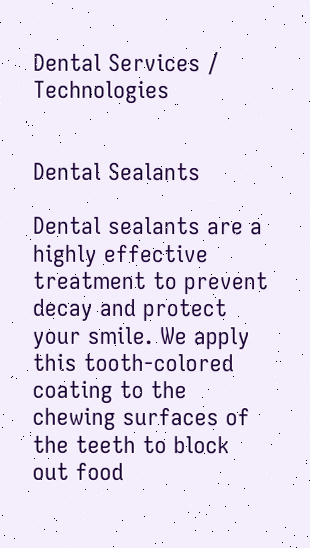Dental Services / Technologies


Dental Sealants

Dental sealants are a highly effective treatment to prevent decay and protect your smile. We apply this tooth-colored coating to the chewing surfaces of the teeth to block out food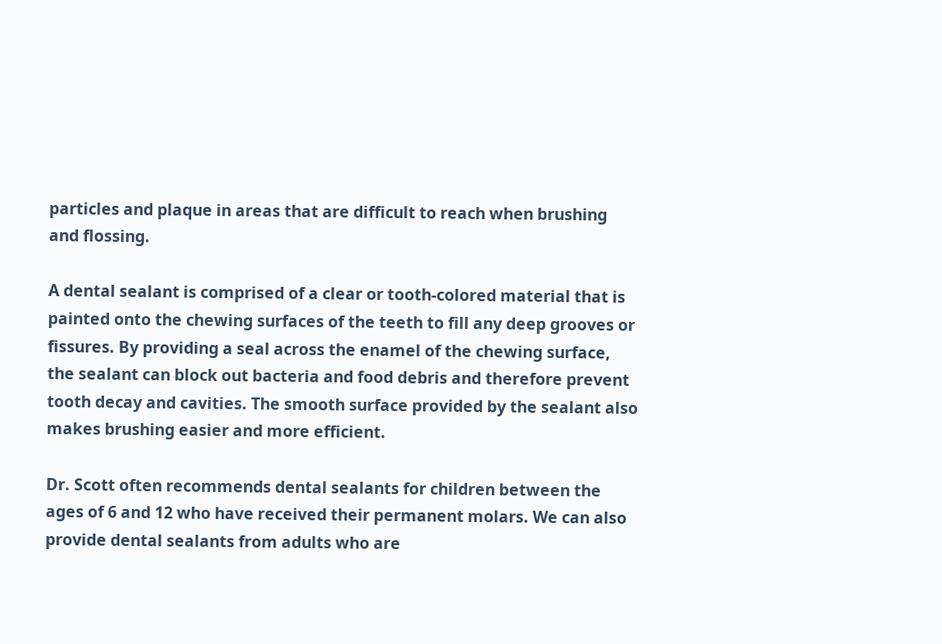particles and plaque in areas that are difficult to reach when brushing and flossing.

A dental sealant is comprised of a clear or tooth-colored material that is painted onto the chewing surfaces of the teeth to fill any deep grooves or fissures. By providing a seal across the enamel of the chewing surface, the sealant can block out bacteria and food debris and therefore prevent tooth decay and cavities. The smooth surface provided by the sealant also makes brushing easier and more efficient.

Dr. Scott often recommends dental sealants for children between the ages of 6 and 12 who have received their permanent molars. We can also provide dental sealants from adults who are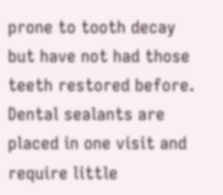prone to tooth decay but have not had those teeth restored before. Dental sealants are placed in one visit and require little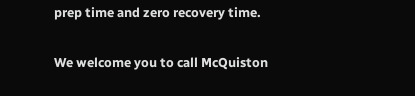prep time and zero recovery time.

We welcome you to call McQuiston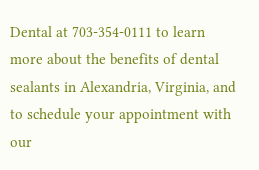Dental at 703-354-0111 to learn more about the benefits of dental sealants in Alexandria, Virginia, and to schedule your appointment with our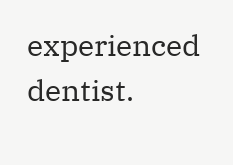experienced dentist.